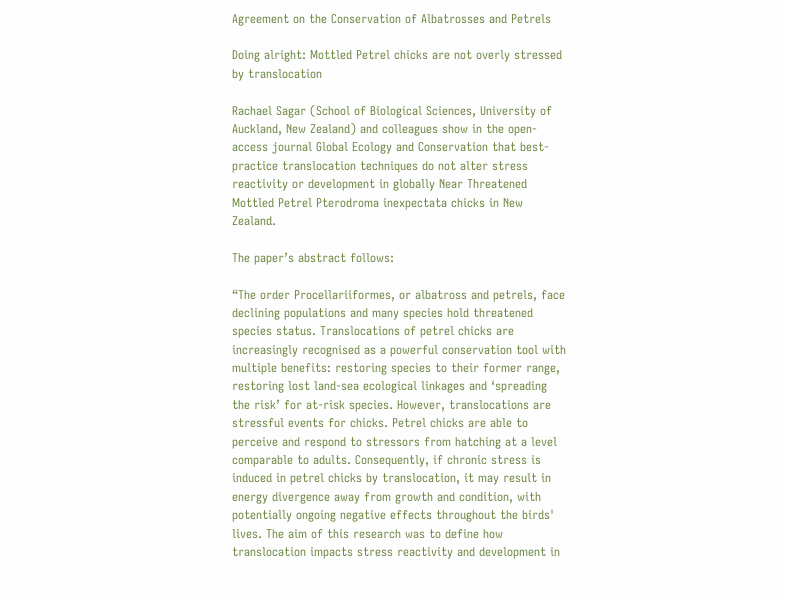Agreement on the Conservation of Albatrosses and Petrels

Doing alright: Mottled Petrel chicks are not overly stressed by translocation

Rachael Sagar (School of Biological Sciences, University of Auckland, New Zealand) and colleagues show in the open-access journal Global Ecology and Conservation that best-practice translocation techniques do not alter stress reactivity or development in globally Near Threatened Mottled Petrel Pterodroma inexpectata chicks in New Zealand.

The paper’s abstract follows:

“The order Procellariiformes, or albatross and petrels, face declining populations and many species hold threatened species status. Translocations of petrel chicks are increasingly recognised as a powerful conservation tool with multiple benefits: restoring species to their former range, restoring lost land-sea ecological linkages and ‘spreading the risk’ for at-risk species. However, translocations are stressful events for chicks. Petrel chicks are able to perceive and respond to stressors from hatching at a level comparable to adults. Consequently, if chronic stress is induced in petrel chicks by translocation, it may result in energy divergence away from growth and condition, with potentially ongoing negative effects throughout the birds' lives. The aim of this research was to define how translocation impacts stress reactivity and development in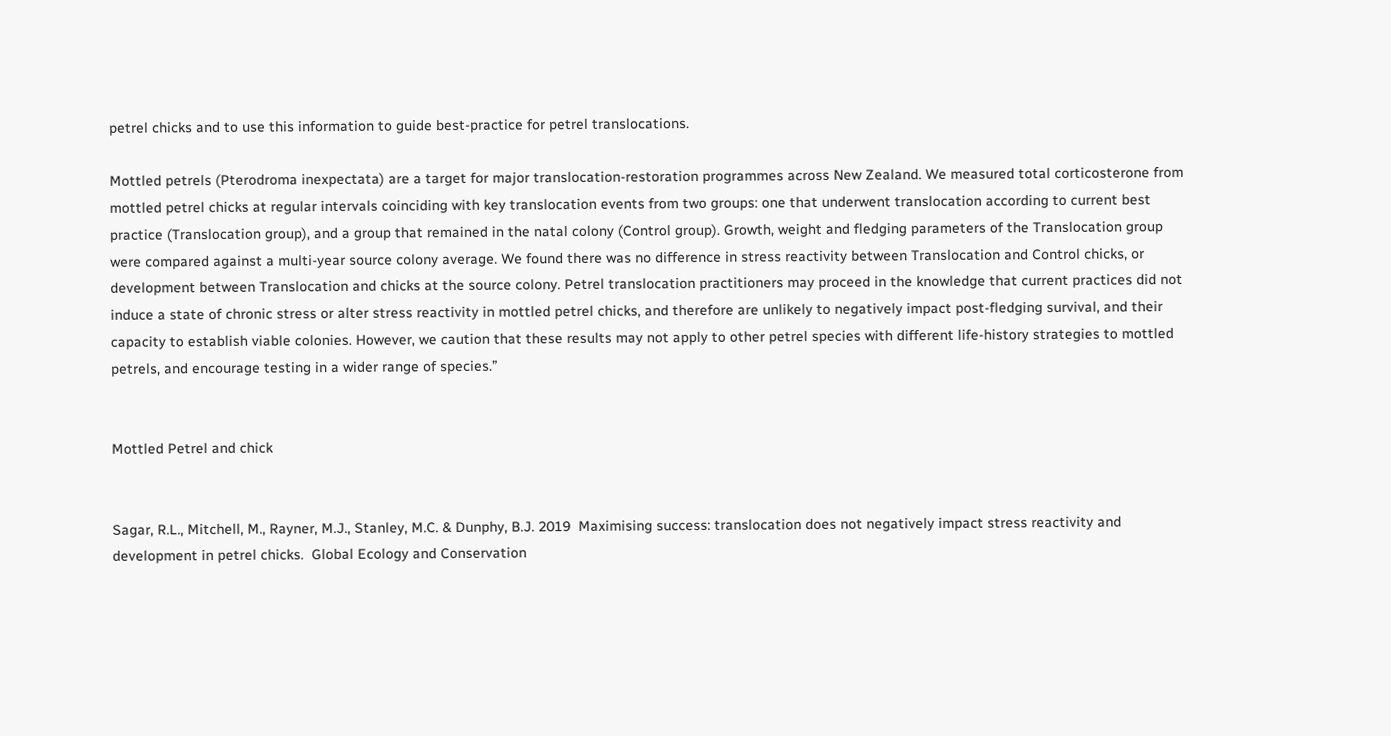petrel chicks and to use this information to guide best-practice for petrel translocations.

Mottled petrels (Pterodroma inexpectata) are a target for major translocation-restoration programmes across New Zealand. We measured total corticosterone from mottled petrel chicks at regular intervals coinciding with key translocation events from two groups: one that underwent translocation according to current best practice (Translocation group), and a group that remained in the natal colony (Control group). Growth, weight and fledging parameters of the Translocation group were compared against a multi-year source colony average. We found there was no difference in stress reactivity between Translocation and Control chicks, or development between Translocation and chicks at the source colony. Petrel translocation practitioners may proceed in the knowledge that current practices did not induce a state of chronic stress or alter stress reactivity in mottled petrel chicks, and therefore are unlikely to negatively impact post-fledging survival, and their capacity to establish viable colonies. However, we caution that these results may not apply to other petrel species with different life-history strategies to mottled petrels, and encourage testing in a wider range of species.”


Mottled Petrel and chick


Sagar, R.L., Mitchell, M., Rayner, M.J., Stanley, M.C. & Dunphy, B.J. 2019  Maximising success: translocation does not negatively impact stress reactivity and development in petrel chicks.  Global Ecology and Conservation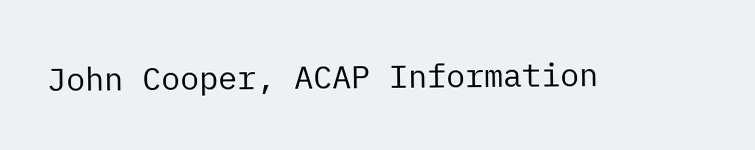John Cooper, ACAP Information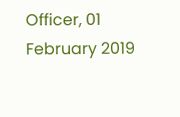Officer, 01 February 2019